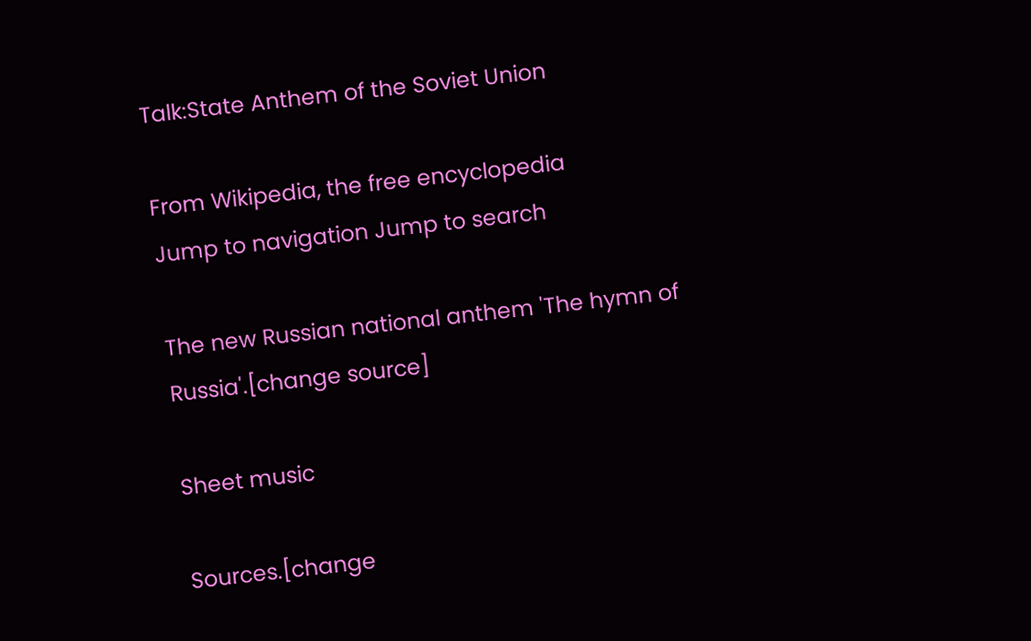Talk:State Anthem of the Soviet Union

From Wikipedia, the free encyclopedia
Jump to navigation Jump to search

The new Russian national anthem 'The hymn of Russia'.[change source]

Sheet music

Sources.[change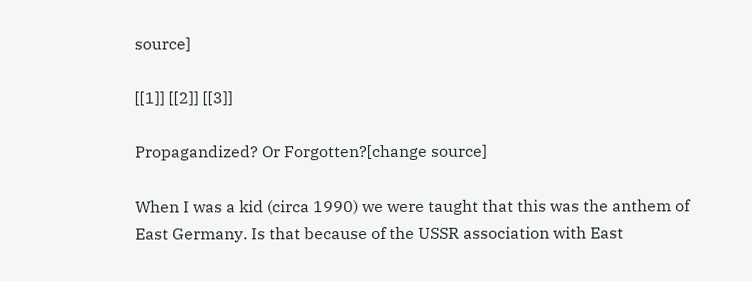source]

[[1]] [[2]] [[3]]

Propagandized? Or Forgotten?[change source]

When I was a kid (circa 1990) we were taught that this was the anthem of East Germany. Is that because of the USSR association with East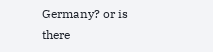Germany? or is there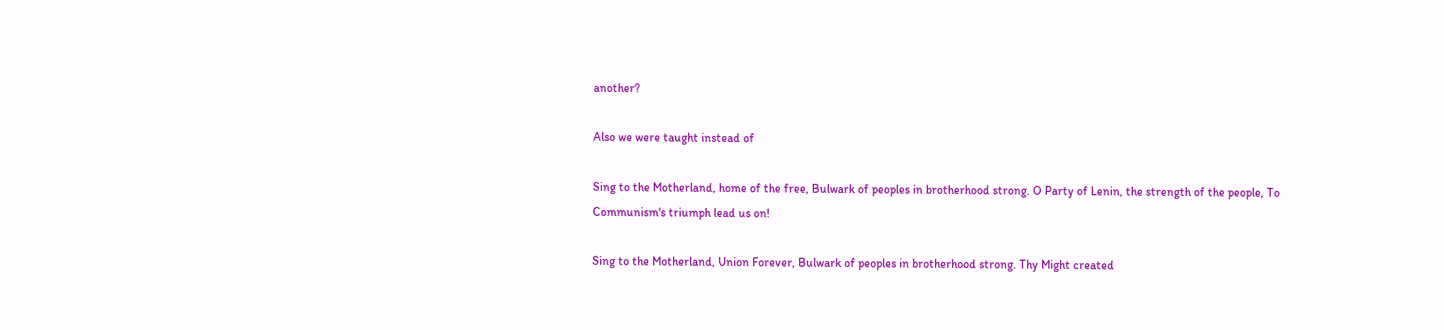another?

Also we were taught instead of

Sing to the Motherland, home of the free, Bulwark of peoples in brotherhood strong. O Party of Lenin, the strength of the people, To Communism's triumph lead us on!

Sing to the Motherland, Union Forever, Bulwark of peoples in brotherhood strong. Thy Might created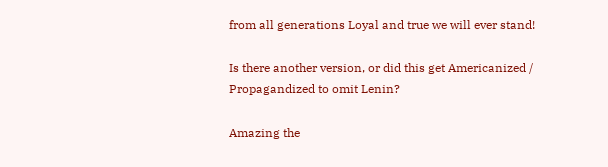from all generations Loyal and true we will ever stand!

Is there another version, or did this get Americanized / Propagandized to omit Lenin?

Amazing the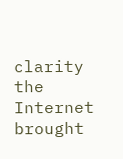clarity the Internet brought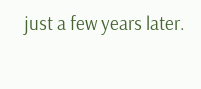just a few years later.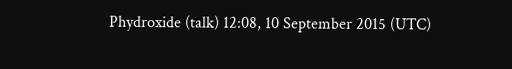Phydroxide (talk) 12:08, 10 September 2015 (UTC)